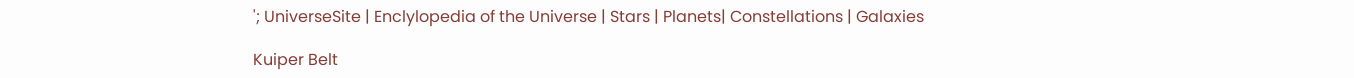'; UniverseSite | Enclylopedia of the Universe | Stars | Planets| Constellations | Galaxies

Kuiper Belt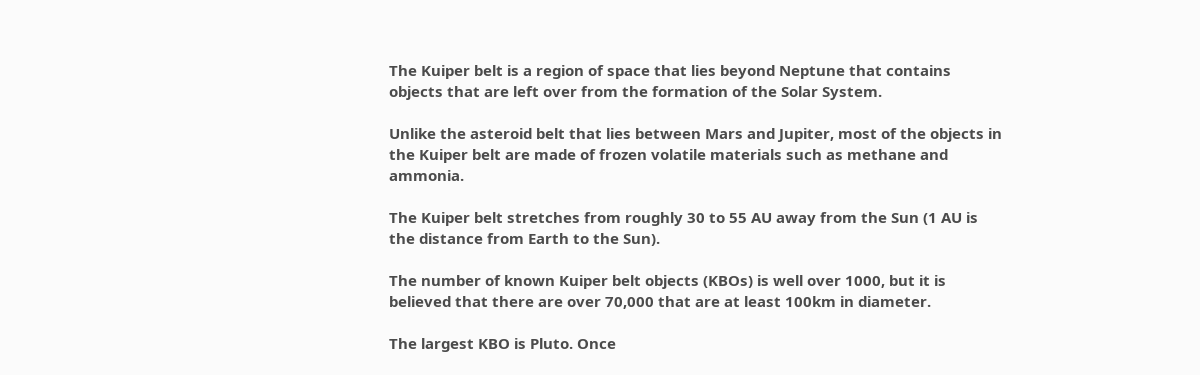The Kuiper belt is a region of space that lies beyond Neptune that contains objects that are left over from the formation of the Solar System.

Unlike the asteroid belt that lies between Mars and Jupiter, most of the objects in the Kuiper belt are made of frozen volatile materials such as methane and ammonia.

The Kuiper belt stretches from roughly 30 to 55 AU away from the Sun (1 AU is the distance from Earth to the Sun).

The number of known Kuiper belt objects (KBOs) is well over 1000, but it is believed that there are over 70,000 that are at least 100km in diameter.

The largest KBO is Pluto. Once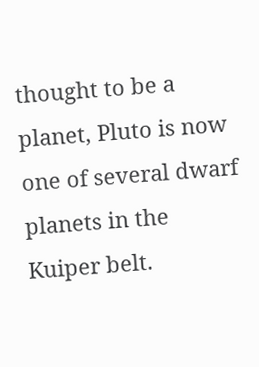thought to be a planet, Pluto is now one of several dwarf planets in the Kuiper belt.